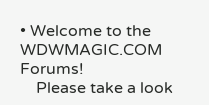• Welcome to the WDWMAGIC.COM Forums!
    Please take a look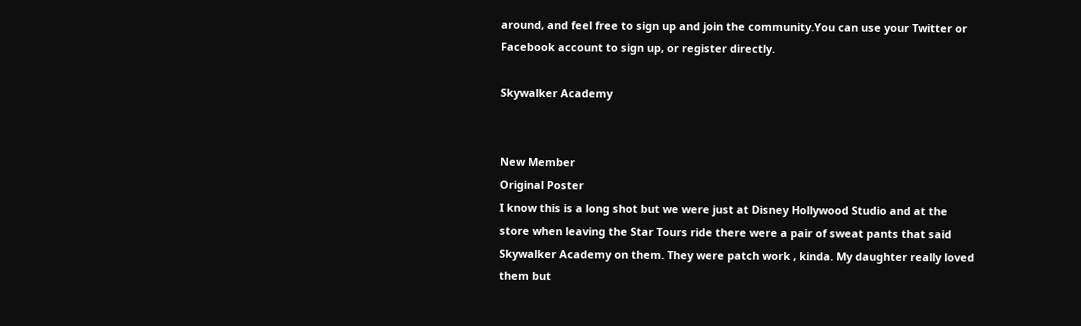around, and feel free to sign up and join the community.You can use your Twitter or Facebook account to sign up, or register directly.

Skywalker Academy


New Member
Original Poster
I know this is a long shot but we were just at Disney Hollywood Studio and at the store when leaving the Star Tours ride there were a pair of sweat pants that said Skywalker Academy on them. They were patch work , kinda. My daughter really loved them but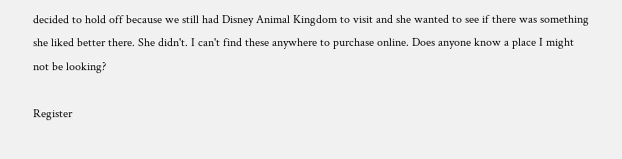decided to hold off because we still had Disney Animal Kingdom to visit and she wanted to see if there was something she liked better there. She didn't. I can't find these anywhere to purchase online. Does anyone know a place I might not be looking?

Register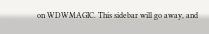on WDWMAGIC. This sidebar will go away, and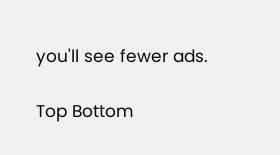you'll see fewer ads.

Top Bottom